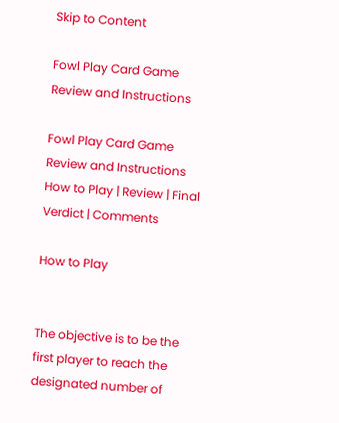Skip to Content

Fowl Play Card Game Review and Instructions

Fowl Play Card Game Review and Instructions
How to Play | Review | Final Verdict | Comments

How to Play


The objective is to be the first player to reach the designated number of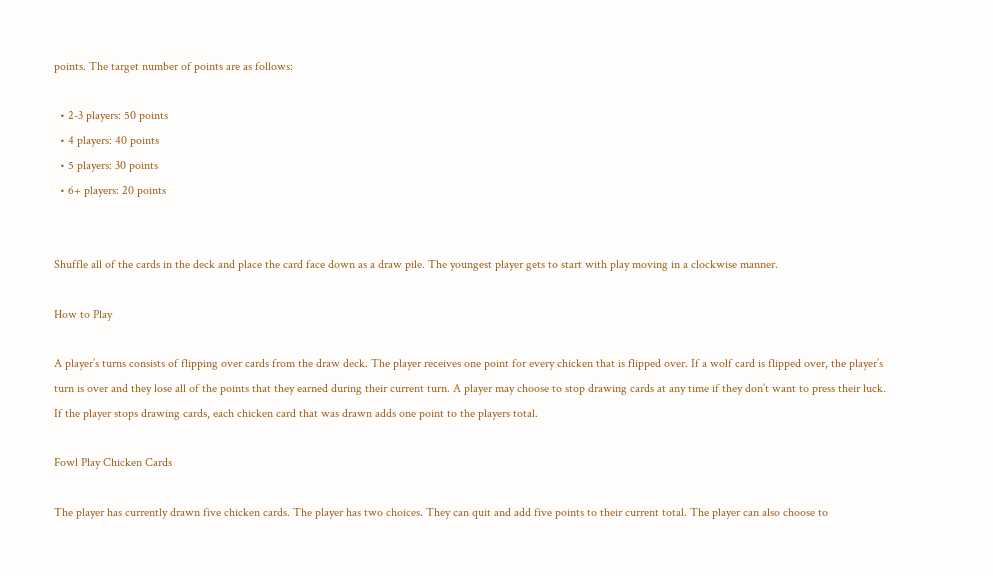points. The target number of points are as follows:

  • 2-3 players: 50 points
  • 4 players: 40 points
  • 5 players: 30 points
  • 6+ players: 20 points


Shuffle all of the cards in the deck and place the card face down as a draw pile. The youngest player gets to start with play moving in a clockwise manner.

How to Play

A player’s turns consists of flipping over cards from the draw deck. The player receives one point for every chicken that is flipped over. If a wolf card is flipped over, the player’s turn is over and they lose all of the points that they earned during their current turn. A player may choose to stop drawing cards at any time if they don’t want to press their luck. If the player stops drawing cards, each chicken card that was drawn adds one point to the players total.

Fowl Play Chicken Cards

The player has currently drawn five chicken cards. The player has two choices. They can quit and add five points to their current total. The player can also choose to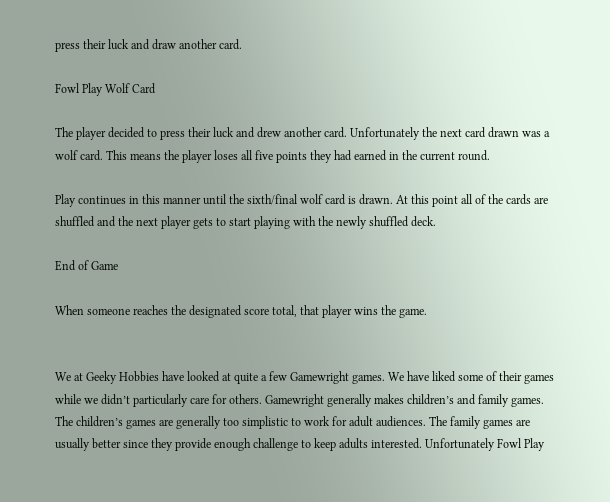press their luck and draw another card.

Fowl Play Wolf Card

The player decided to press their luck and drew another card. Unfortunately the next card drawn was a wolf card. This means the player loses all five points they had earned in the current round.

Play continues in this manner until the sixth/final wolf card is drawn. At this point all of the cards are shuffled and the next player gets to start playing with the newly shuffled deck.

End of Game

When someone reaches the designated score total, that player wins the game.


We at Geeky Hobbies have looked at quite a few Gamewright games. We have liked some of their games while we didn’t particularly care for others. Gamewright generally makes children’s and family games. The children’s games are generally too simplistic to work for adult audiences. The family games are usually better since they provide enough challenge to keep adults interested. Unfortunately Fowl Play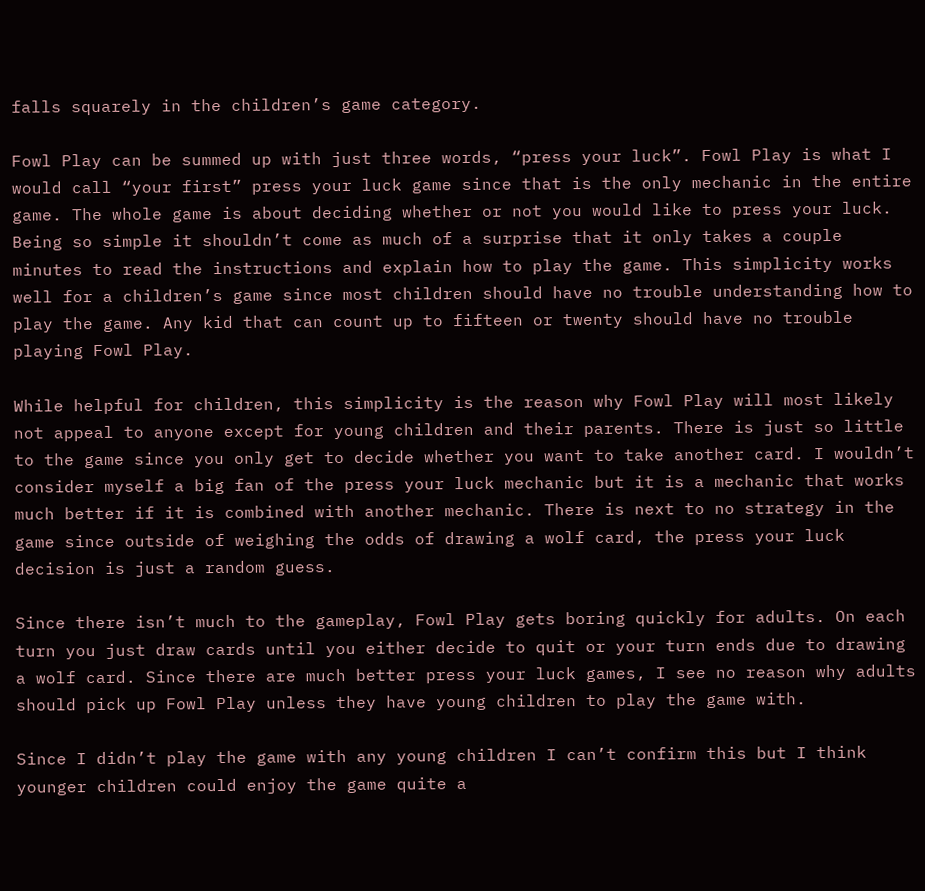falls squarely in the children’s game category.

Fowl Play can be summed up with just three words, “press your luck”. Fowl Play is what I would call “your first” press your luck game since that is the only mechanic in the entire game. The whole game is about deciding whether or not you would like to press your luck. Being so simple it shouldn’t come as much of a surprise that it only takes a couple minutes to read the instructions and explain how to play the game. This simplicity works well for a children’s game since most children should have no trouble understanding how to play the game. Any kid that can count up to fifteen or twenty should have no trouble playing Fowl Play.

While helpful for children, this simplicity is the reason why Fowl Play will most likely not appeal to anyone except for young children and their parents. There is just so little to the game since you only get to decide whether you want to take another card. I wouldn’t consider myself a big fan of the press your luck mechanic but it is a mechanic that works much better if it is combined with another mechanic. There is next to no strategy in the game since outside of weighing the odds of drawing a wolf card, the press your luck decision is just a random guess.

Since there isn’t much to the gameplay, Fowl Play gets boring quickly for adults. On each turn you just draw cards until you either decide to quit or your turn ends due to drawing a wolf card. Since there are much better press your luck games, I see no reason why adults should pick up Fowl Play unless they have young children to play the game with.

Since I didn’t play the game with any young children I can’t confirm this but I think younger children could enjoy the game quite a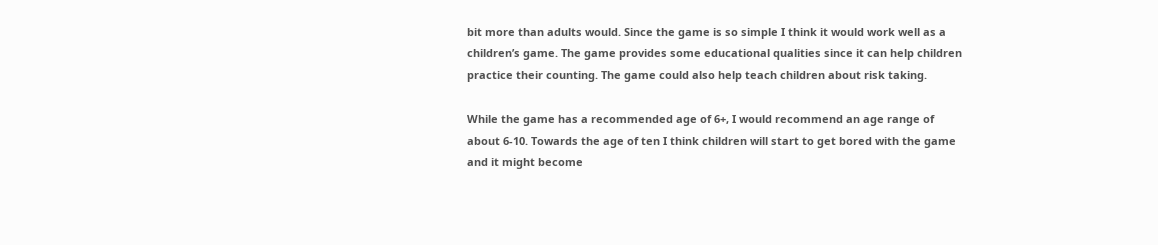bit more than adults would. Since the game is so simple I think it would work well as a children’s game. The game provides some educational qualities since it can help children practice their counting. The game could also help teach children about risk taking.

While the game has a recommended age of 6+, I would recommend an age range of about 6-10. Towards the age of ten I think children will start to get bored with the game and it might become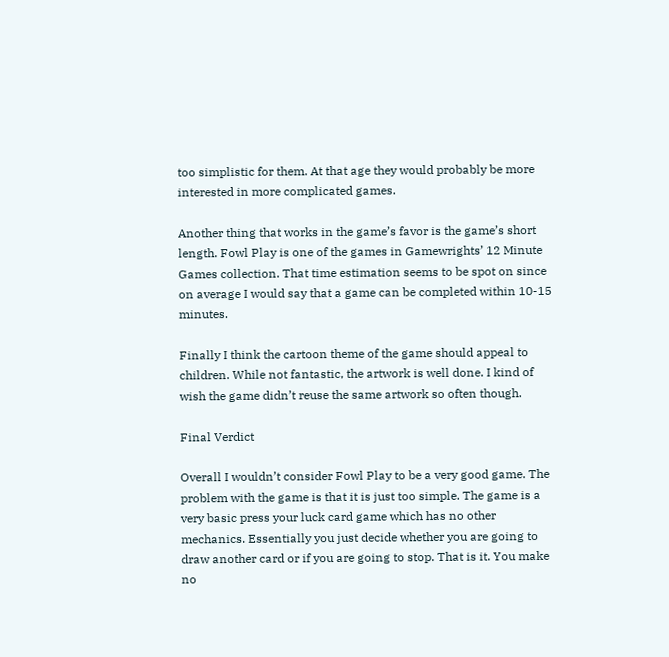too simplistic for them. At that age they would probably be more interested in more complicated games.

Another thing that works in the game’s favor is the game’s short length. Fowl Play is one of the games in Gamewrights’ 12 Minute Games collection. That time estimation seems to be spot on since on average I would say that a game can be completed within 10-15 minutes.

Finally I think the cartoon theme of the game should appeal to children. While not fantastic, the artwork is well done. I kind of wish the game didn’t reuse the same artwork so often though.

Final Verdict

Overall I wouldn’t consider Fowl Play to be a very good game. The problem with the game is that it is just too simple. The game is a very basic press your luck card game which has no other mechanics. Essentially you just decide whether you are going to draw another card or if you are going to stop. That is it. You make no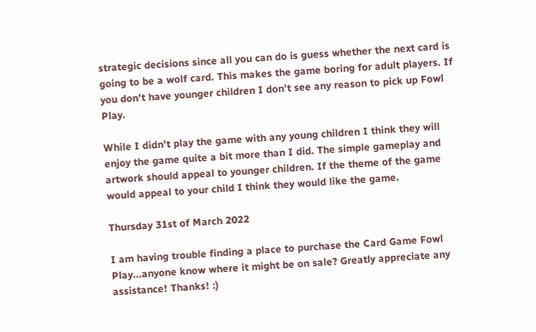strategic decisions since all you can do is guess whether the next card is going to be a wolf card. This makes the game boring for adult players. If you don’t have younger children I don’t see any reason to pick up Fowl Play.

While I didn’t play the game with any young children I think they will enjoy the game quite a bit more than I did. The simple gameplay and artwork should appeal to younger children. If the theme of the game would appeal to your child I think they would like the game.

Thursday 31st of March 2022

I am having trouble finding a place to purchase the Card Game Fowl Play...anyone know where it might be on sale? Greatly appreciate any assistance! Thanks! :)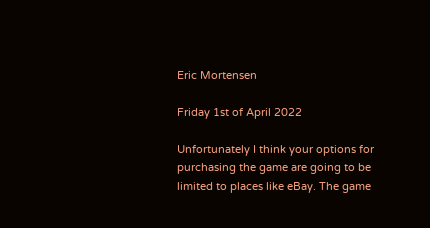Eric Mortensen

Friday 1st of April 2022

Unfortunately I think your options for purchasing the game are going to be limited to places like eBay. The game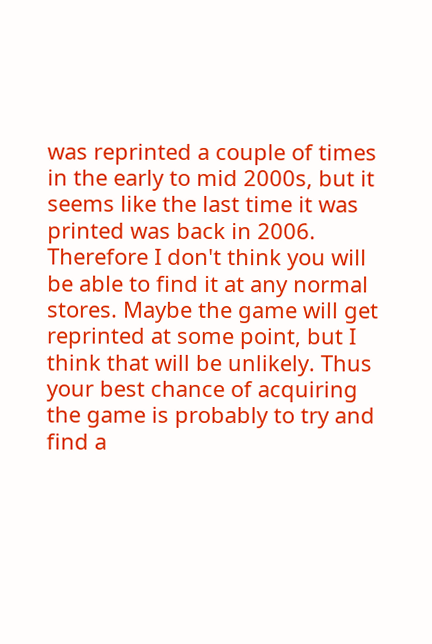was reprinted a couple of times in the early to mid 2000s, but it seems like the last time it was printed was back in 2006. Therefore I don't think you will be able to find it at any normal stores. Maybe the game will get reprinted at some point, but I think that will be unlikely. Thus your best chance of acquiring the game is probably to try and find a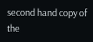second hand copy of the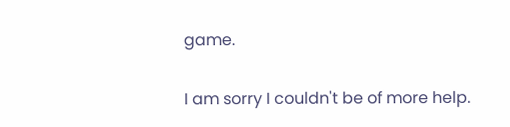game.

I am sorry I couldn't be of more help.